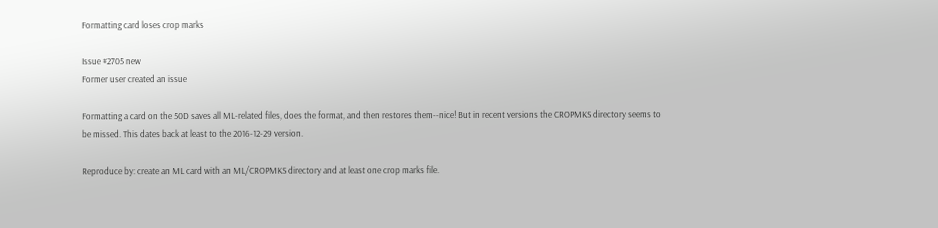Formatting card loses crop marks

Issue #2705 new
Former user created an issue

Formatting a card on the 50D saves all ML-related files, does the format, and then restores them--nice! But in recent versions the CROPMKS directory seems to be missed. This dates back at least to the 2016-12-29 version.

Reproduce by: create an ML card with an ML/CROPMKS directory and at least one crop marks file.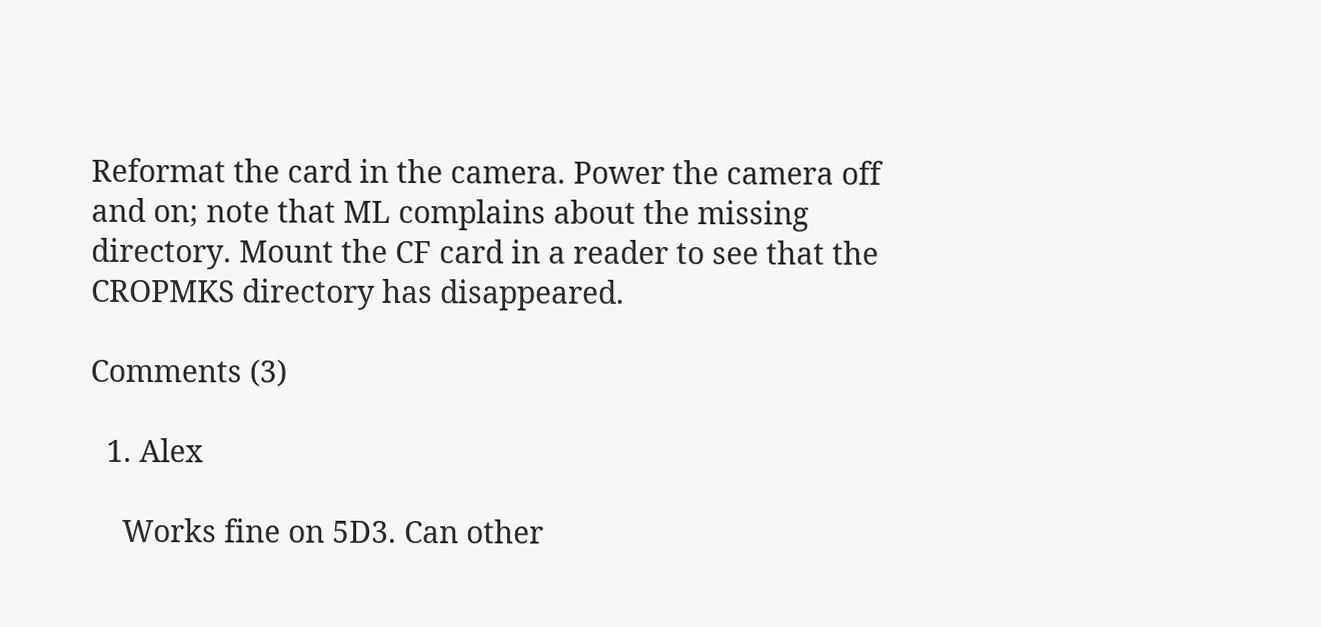Reformat the card in the camera. Power the camera off and on; note that ML complains about the missing directory. Mount the CF card in a reader to see that the CROPMKS directory has disappeared.

Comments (3)

  1. Alex

    Works fine on 5D3. Can other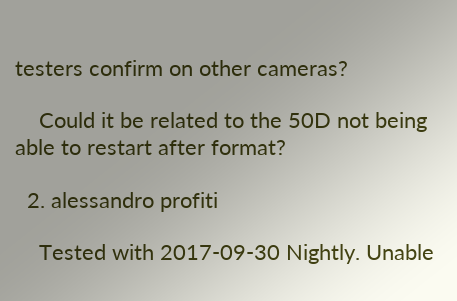testers confirm on other cameras?

    Could it be related to the 50D not being able to restart after format?

  2. alessandro profiti

    Tested with 2017-09-30 Nightly. Unable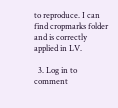to reproduce. I can find cropmarks folder and is correctly applied in LV.

  3. Log in to comment